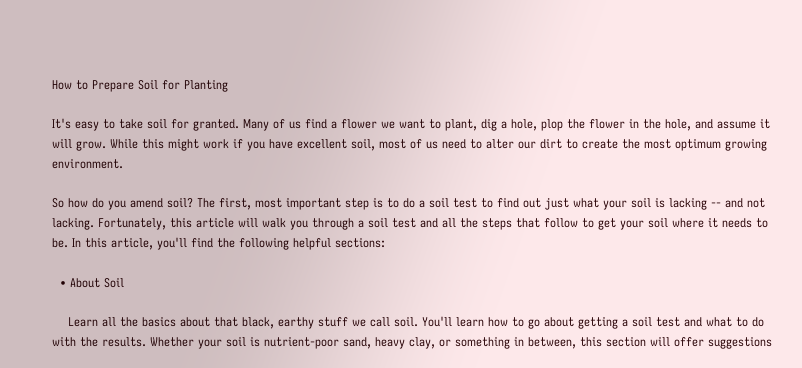How to Prepare Soil for Planting

It's easy to take soil for granted. Many of us find a flower we want to plant, dig a hole, plop the flower in the hole, and assume it will grow. While this might work if you have excellent soil, most of us need to alter our dirt to create the most optimum growing environment.

So how do you amend soil? The first, most important step is to do a soil test to find out just what your soil is lacking -- and not lacking. Fortunately, this article will walk you through a soil test and all the steps that follow to get your soil where it needs to be. In this article, you'll find the following helpful sections:

  • About Soil

    Learn all the basics about that black, earthy stuff we call soil. You'll learn how to go about getting a soil test and what to do with the results. Whether your soil is nutrient-poor sand, heavy clay, or something in between, this section will offer suggestions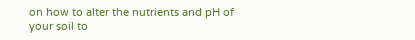on how to alter the nutrients and pH of your soil to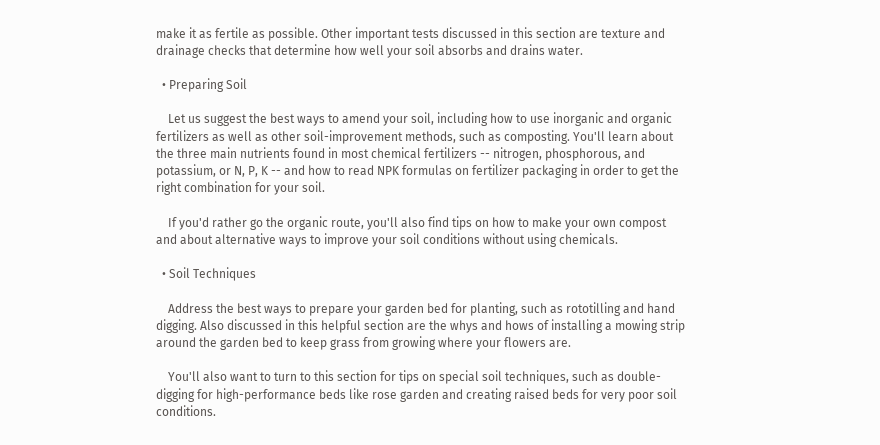make it as fertile as possible. Other important tests discussed in this section are texture and drainage checks that determine how well your soil absorbs and drains water.

  • Preparing Soil

    Let us suggest the best ways to amend your soil, including how to use inorganic and organic fertilizers as well as other soil-improvement methods, such as composting. You'll learn about the three main nutrients found in most chemical fertilizers -- nitrogen, phosphorous, and potassium, or N, P, K -- and how to read NPK formulas on fertilizer packaging in order to get the right combination for your soil.

    If you'd rather go the organic route, you'll also find tips on how to make your own compost and about alternative ways to improve your soil conditions without using chemicals.

  • Soil Techniques

    Address the best ways to prepare your garden bed for planting, such as rototilling and hand digging. Also discussed in this helpful section are the whys and hows of installing a mowing strip around the garden bed to keep grass from growing where your flowers are.

    You'll also want to turn to this section for tips on special soil techniques, such as double-digging for high-performance beds like rose garden and creating raised beds for very poor soil conditions.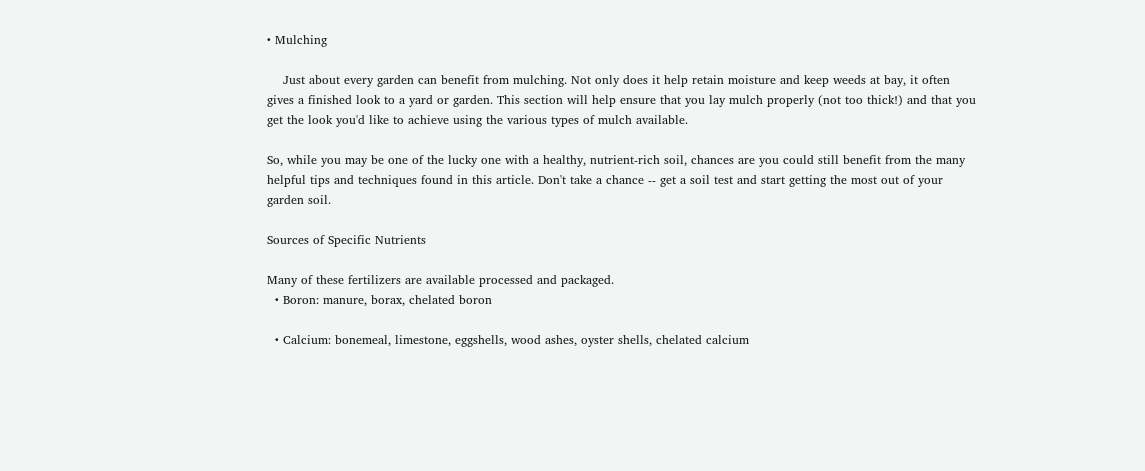• Mulching

    Just about every garden can benefit from mulching. Not only does it help retain moisture and keep weeds at bay, it often gives a finished look to a yard or garden. This section will help ensure that you lay mulch properly (not too thick!) and that you get the look you'd like to achieve using the various types of mulch available.

So, while you may be one of the lucky one with a healthy, nutrient-rich soil, chances are you could still benefit from the many helpful tips and techniques found in this article. Don't take a chance -- get a soil test and start getting the most out of your garden soil.

Sources of Specific Nutrients

Many of these fertilizers are available processed and packaged.
  • Boron: manure, borax, chelated boron

  • Calcium: bonemeal, limestone, eggshells, wood ashes, oyster shells, chelated calcium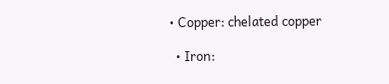• Copper: chelated copper

  • Iron: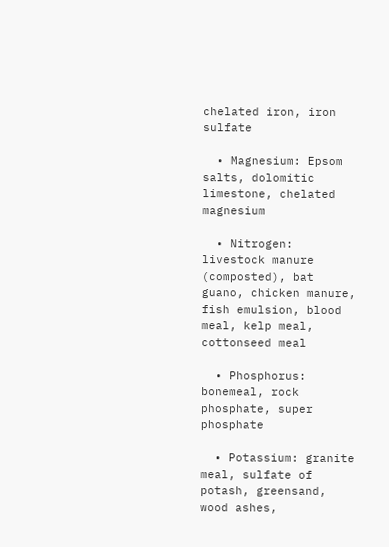chelated iron, iron sulfate

  • Magnesium: Epsom salts, dolomitic limestone, chelated magnesium

  • Nitrogen: livestock manure (composted), bat guano, chicken manure, fish emulsion, blood meal, kelp meal, cottonseed meal

  • Phosphorus: bonemeal, rock phosphate, super phosphate

  • Potassium: granite meal, sulfate of potash, greensand, wood ashes,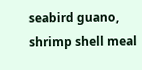seabird guano, shrimp shell meal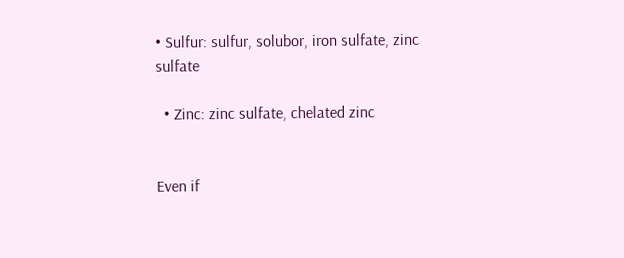• Sulfur: sulfur, solubor, iron sulfate, zinc sulfate

  • Zinc: zinc sulfate, chelated zinc


Even if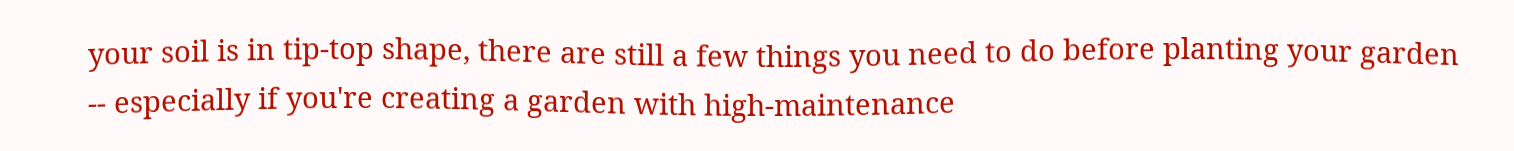your soil is in tip-top shape, there are still a few things you need to do before planting your garden -- especially if you're creating a garden with high-maintenance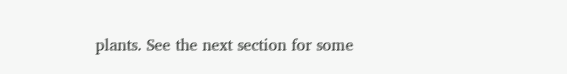plants. See the next section for some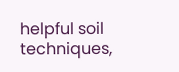helpful soil techniques,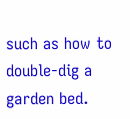such as how to double-dig a garden bed.